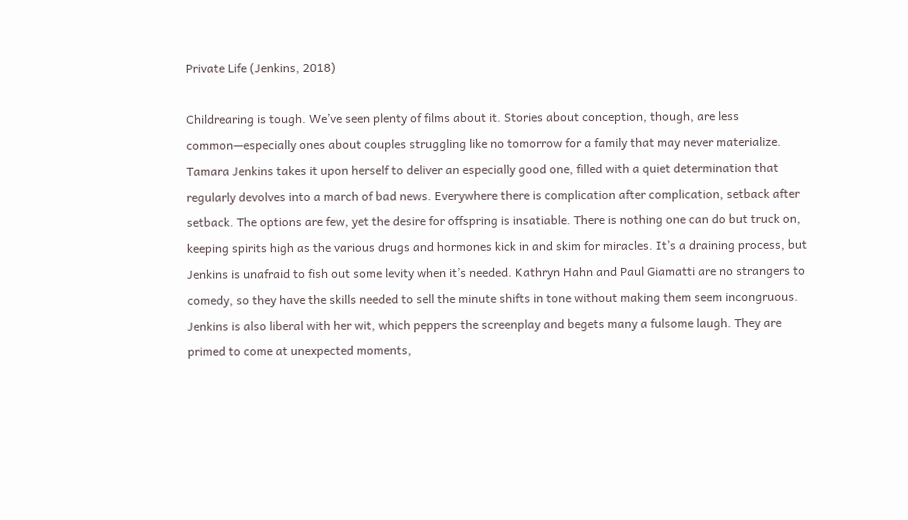Private Life (Jenkins, 2018)

Childrearing is tough. We’ve seen plenty of films about it. Stories about conception, though, are less common—especially ones about couples struggling like no tomorrow for a family that may never materialize. Tamara Jenkins takes it upon herself to deliver an especially good one, filled with a quiet determination that regularly devolves into a march of bad news. Everywhere there is complication after complication, setback after setback. The options are few, yet the desire for offspring is insatiable. There is nothing one can do but truck on, keeping spirits high as the various drugs and hormones kick in and skim for miracles. It’s a draining process, but Jenkins is unafraid to fish out some levity when it’s needed. Kathryn Hahn and Paul Giamatti are no strangers to comedy, so they have the skills needed to sell the minute shifts in tone without making them seem incongruous. Jenkins is also liberal with her wit, which peppers the screenplay and begets many a fulsome laugh. They are primed to come at unexpected moments,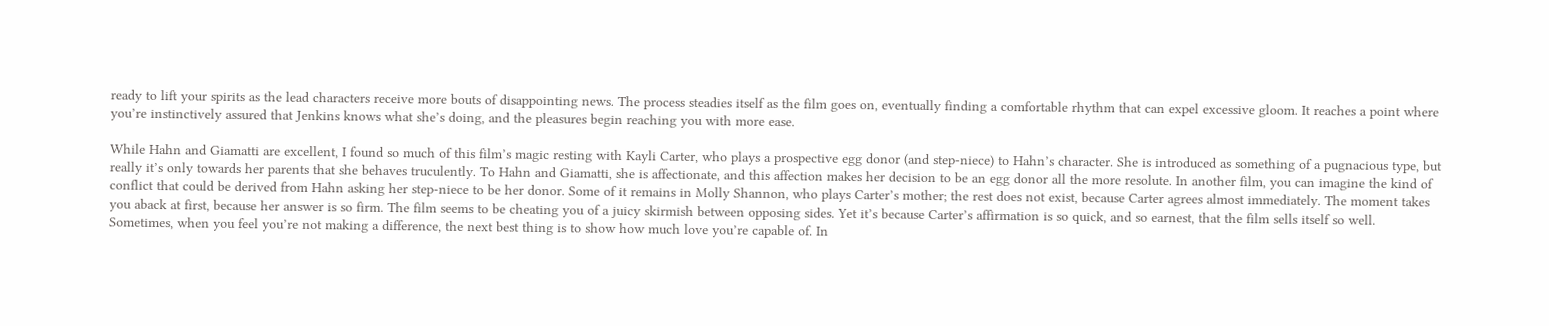ready to lift your spirits as the lead characters receive more bouts of disappointing news. The process steadies itself as the film goes on, eventually finding a comfortable rhythm that can expel excessive gloom. It reaches a point where you’re instinctively assured that Jenkins knows what she’s doing, and the pleasures begin reaching you with more ease.

While Hahn and Giamatti are excellent, I found so much of this film’s magic resting with Kayli Carter, who plays a prospective egg donor (and step-niece) to Hahn’s character. She is introduced as something of a pugnacious type, but really it’s only towards her parents that she behaves truculently. To Hahn and Giamatti, she is affectionate, and this affection makes her decision to be an egg donor all the more resolute. In another film, you can imagine the kind of conflict that could be derived from Hahn asking her step-niece to be her donor. Some of it remains in Molly Shannon, who plays Carter’s mother; the rest does not exist, because Carter agrees almost immediately. The moment takes you aback at first, because her answer is so firm. The film seems to be cheating you of a juicy skirmish between opposing sides. Yet it’s because Carter’s affirmation is so quick, and so earnest, that the film sells itself so well. Sometimes, when you feel you’re not making a difference, the next best thing is to show how much love you’re capable of. In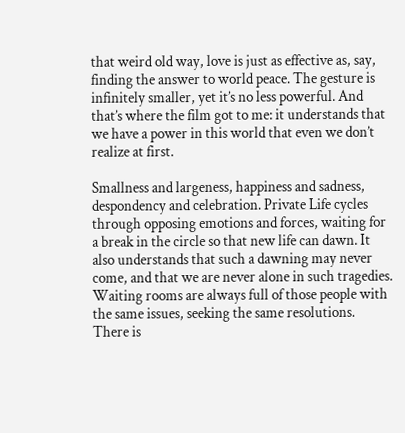that weird old way, love is just as effective as, say, finding the answer to world peace. The gesture is infinitely smaller, yet it’s no less powerful. And that’s where the film got to me: it understands that we have a power in this world that even we don’t realize at first.

Smallness and largeness, happiness and sadness, despondency and celebration. Private Life cycles through opposing emotions and forces, waiting for a break in the circle so that new life can dawn. It also understands that such a dawning may never come, and that we are never alone in such tragedies. Waiting rooms are always full of those people with the same issues, seeking the same resolutions. There is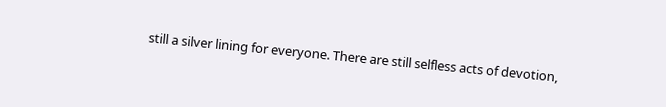still a silver lining for everyone. There are still selfless acts of devotion,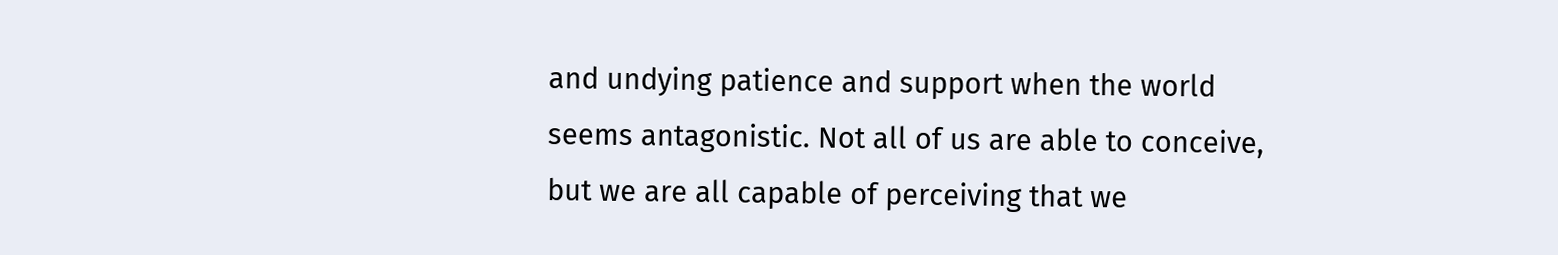and undying patience and support when the world seems antagonistic. Not all of us are able to conceive, but we are all capable of perceiving that we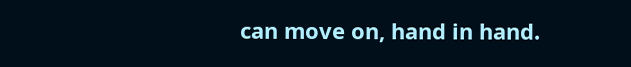can move on, hand in hand.